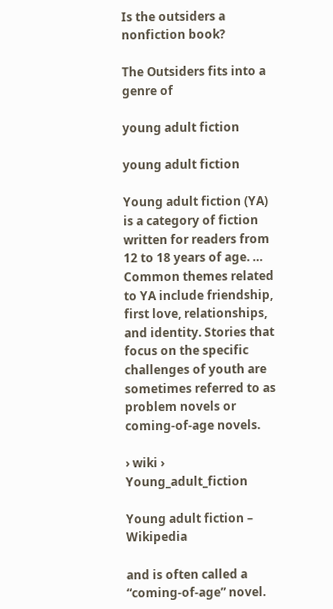Is the outsiders a nonfiction book?

The Outsiders fits into a genre of

young adult fiction

young adult fiction

Young adult fiction (YA) is a category of fiction written for readers from 12 to 18 years of age. … Common themes related to YA include friendship, first love, relationships, and identity. Stories that focus on the specific challenges of youth are sometimes referred to as problem novels or coming-of-age novels.

› wiki › Young_adult_fiction

Young adult fiction – Wikipedia

and is often called a “coming-of-age” novel.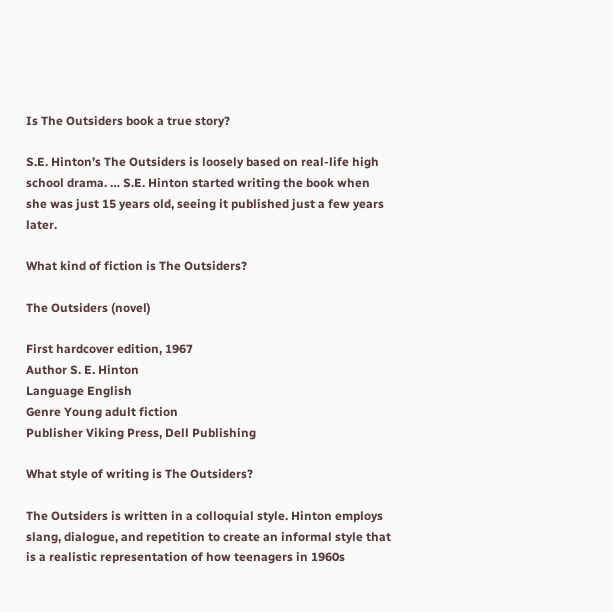Is The Outsiders book a true story?

S.E. Hinton’s The Outsiders is loosely based on real-life high school drama. … S.E. Hinton started writing the book when she was just 15 years old, seeing it published just a few years later.

What kind of fiction is The Outsiders?

The Outsiders (novel)

First hardcover edition, 1967
Author S. E. Hinton
Language English
Genre Young adult fiction
Publisher Viking Press, Dell Publishing

What style of writing is The Outsiders?

The Outsiders is written in a colloquial style. Hinton employs slang, dialogue, and repetition to create an informal style that is a realistic representation of how teenagers in 1960s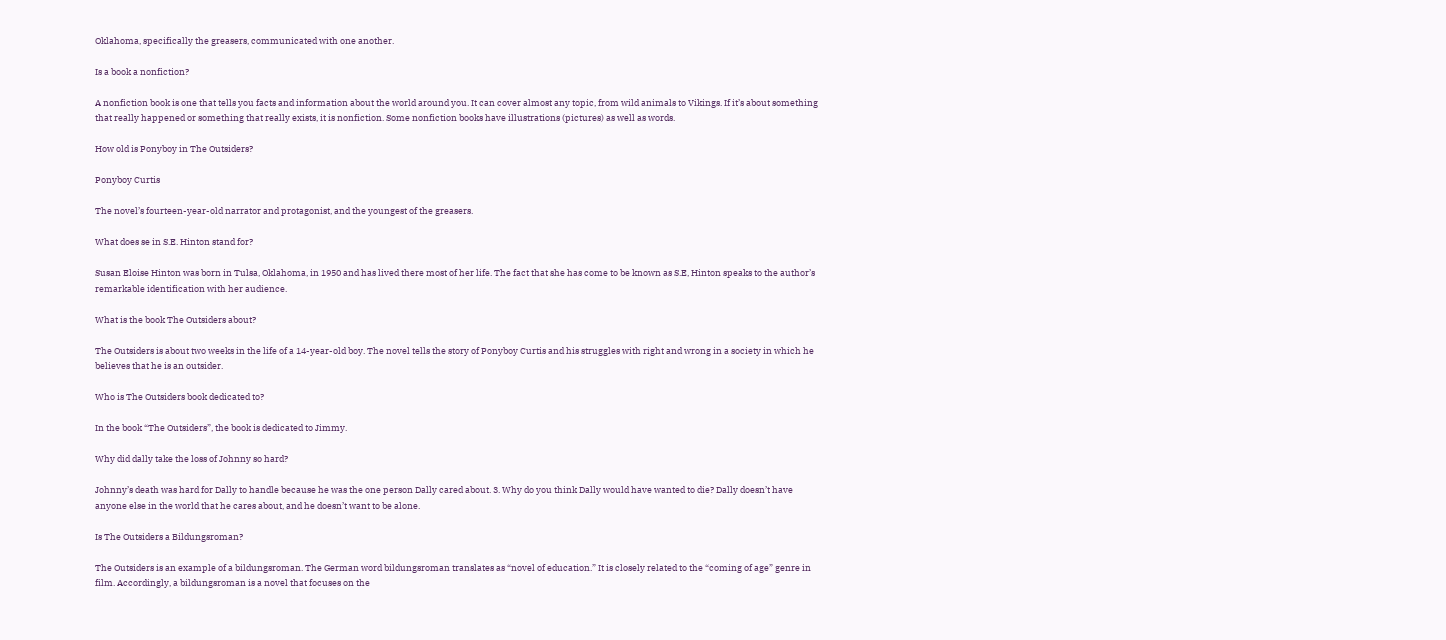Oklahoma, specifically the greasers, communicated with one another.

Is a book a nonfiction?

A nonfiction book is one that tells you facts and information about the world around you. It can cover almost any topic, from wild animals to Vikings. If it’s about something that really happened or something that really exists, it is nonfiction. Some nonfiction books have illustrations (pictures) as well as words.

How old is Ponyboy in The Outsiders?

Ponyboy Curtis

The novel’s fourteen-year-old narrator and protagonist, and the youngest of the greasers.

What does se in S.E. Hinton stand for?

Susan Eloise Hinton was born in Tulsa, Oklahoma, in 1950 and has lived there most of her life. The fact that she has come to be known as S.E, Hinton speaks to the author’s remarkable identification with her audience.

What is the book The Outsiders about?

The Outsiders is about two weeks in the life of a 14-year-old boy. The novel tells the story of Ponyboy Curtis and his struggles with right and wrong in a society in which he believes that he is an outsider.

Who is The Outsiders book dedicated to?

In the book “The Outsiders”, the book is dedicated to Jimmy.

Why did dally take the loss of Johnny so hard?

Johnny’s death was hard for Dally to handle because he was the one person Dally cared about. 3. Why do you think Dally would have wanted to die? Dally doesn’t have anyone else in the world that he cares about, and he doesn’t want to be alone.

Is The Outsiders a Bildungsroman?

The Outsiders is an example of a bildungsroman. The German word bildungsroman translates as “novel of education.” It is closely related to the “coming of age” genre in film. Accordingly, a bildungsroman is a novel that focuses on the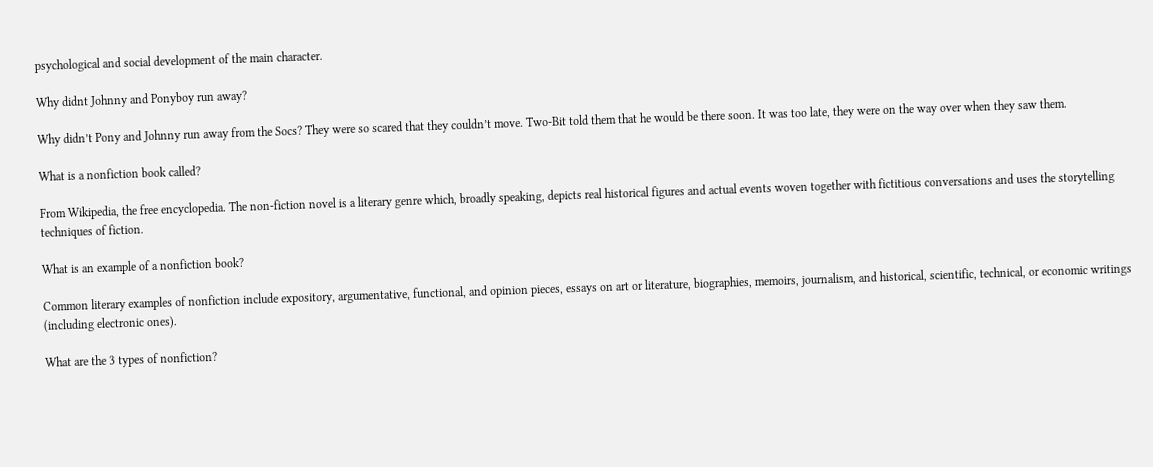psychological and social development of the main character.

Why didnt Johnny and Ponyboy run away?

Why didn’t Pony and Johnny run away from the Socs? They were so scared that they couldn’t move. Two-Bit told them that he would be there soon. It was too late, they were on the way over when they saw them.

What is a nonfiction book called?

From Wikipedia, the free encyclopedia. The non-fiction novel is a literary genre which, broadly speaking, depicts real historical figures and actual events woven together with fictitious conversations and uses the storytelling techniques of fiction.

What is an example of a nonfiction book?

Common literary examples of nonfiction include expository, argumentative, functional, and opinion pieces, essays on art or literature, biographies, memoirs, journalism, and historical, scientific, technical, or economic writings (including electronic ones).

What are the 3 types of nonfiction?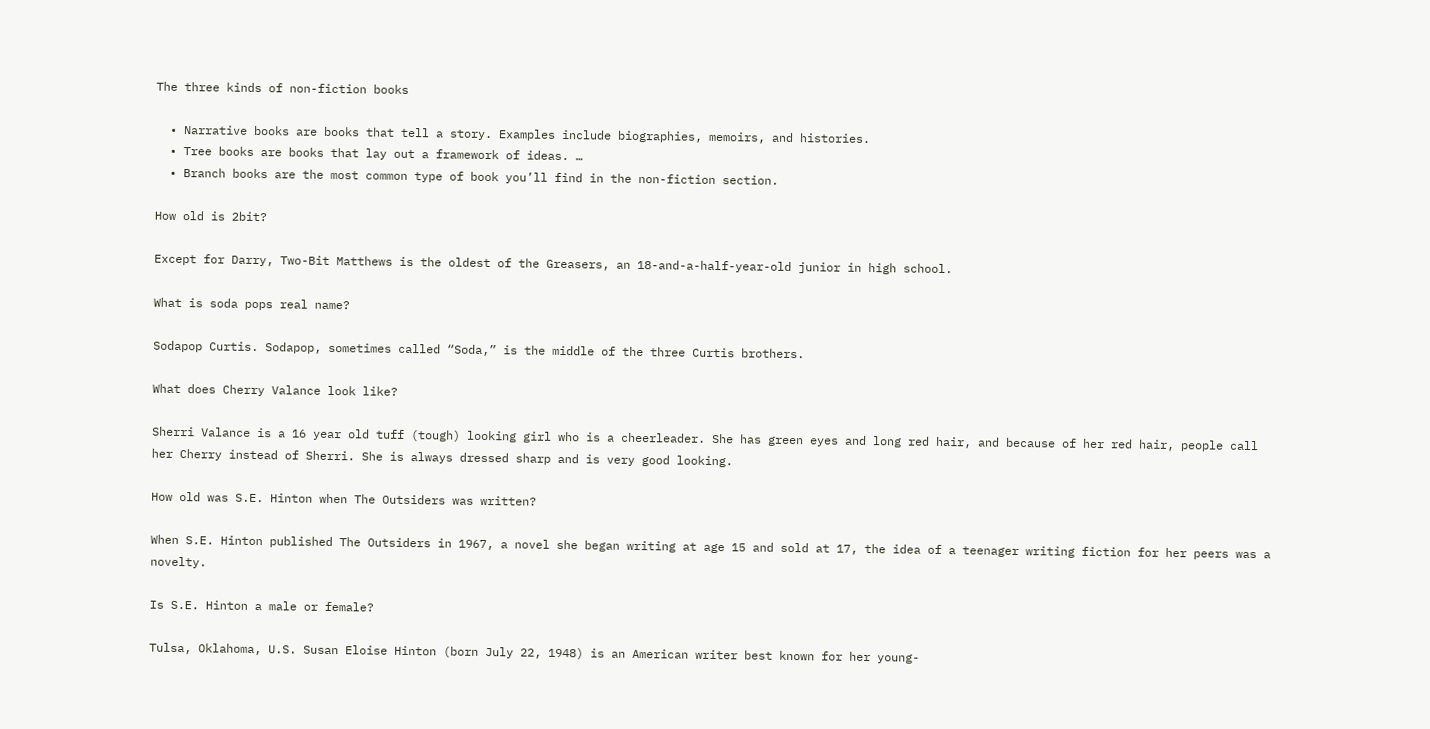The three kinds of non-fiction books

  • Narrative books are books that tell a story. Examples include biographies, memoirs, and histories.
  • Tree books are books that lay out a framework of ideas. …
  • Branch books are the most common type of book you’ll find in the non-fiction section.

How old is 2bit?

Except for Darry, Two-Bit Matthews is the oldest of the Greasers, an 18-and-a-half-year-old junior in high school.

What is soda pops real name?

Sodapop Curtis. Sodapop, sometimes called “Soda,” is the middle of the three Curtis brothers.

What does Cherry Valance look like?

Sherri Valance is a 16 year old tuff (tough) looking girl who is a cheerleader. She has green eyes and long red hair, and because of her red hair, people call her Cherry instead of Sherri. She is always dressed sharp and is very good looking.

How old was S.E. Hinton when The Outsiders was written?

When S.E. Hinton published The Outsiders in 1967, a novel she began writing at age 15 and sold at 17, the idea of a teenager writing fiction for her peers was a novelty.

Is S.E. Hinton a male or female?

Tulsa, Oklahoma, U.S. Susan Eloise Hinton (born July 22, 1948) is an American writer best known for her young-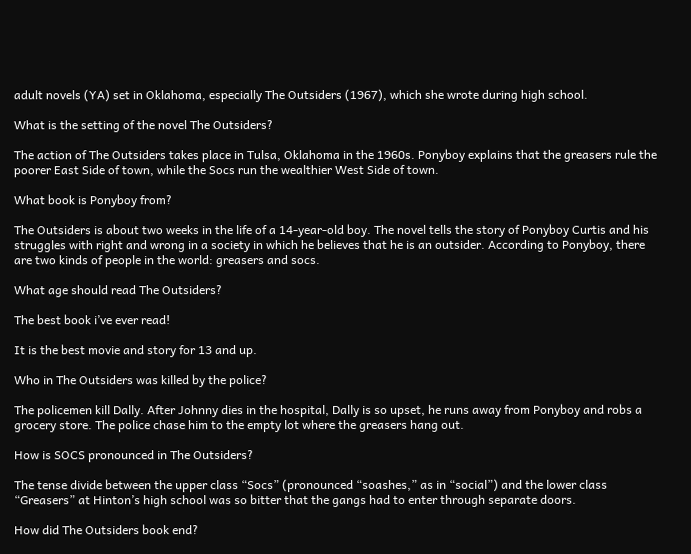adult novels (YA) set in Oklahoma, especially The Outsiders (1967), which she wrote during high school.

What is the setting of the novel The Outsiders?

The action of The Outsiders takes place in Tulsa, Oklahoma in the 1960s. Ponyboy explains that the greasers rule the poorer East Side of town, while the Socs run the wealthier West Side of town.

What book is Ponyboy from?

The Outsiders is about two weeks in the life of a 14-year-old boy. The novel tells the story of Ponyboy Curtis and his struggles with right and wrong in a society in which he believes that he is an outsider. According to Ponyboy, there are two kinds of people in the world: greasers and socs.

What age should read The Outsiders?

The best book i’ve ever read!

It is the best movie and story for 13 and up.

Who in The Outsiders was killed by the police?

The policemen kill Dally. After Johnny dies in the hospital, Dally is so upset, he runs away from Ponyboy and robs a grocery store. The police chase him to the empty lot where the greasers hang out.

How is SOCS pronounced in The Outsiders?

The tense divide between the upper class “Socs” (pronounced “soashes,” as in “social”) and the lower class “Greasers” at Hinton’s high school was so bitter that the gangs had to enter through separate doors.

How did The Outsiders book end?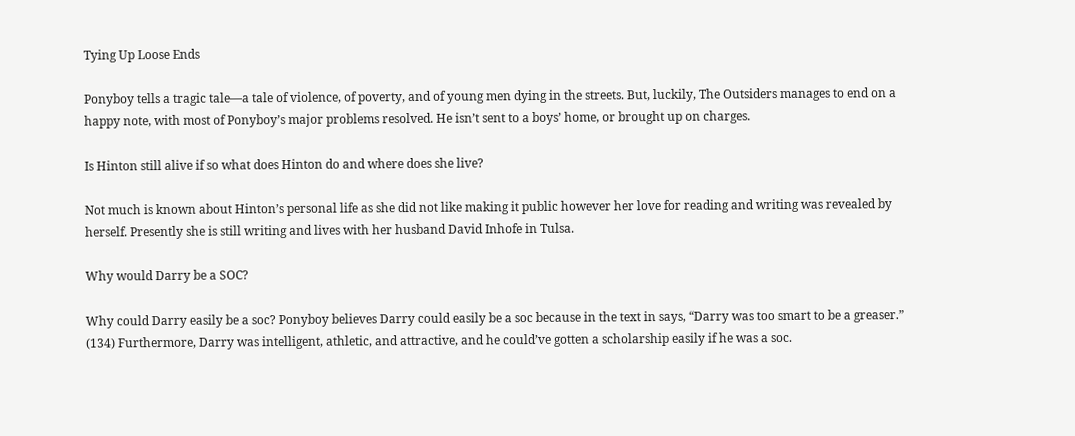Tying Up Loose Ends

Ponyboy tells a tragic tale—a tale of violence, of poverty, and of young men dying in the streets. But, luckily, The Outsiders manages to end on a happy note, with most of Ponyboy’s major problems resolved. He isn’t sent to a boys’ home, or brought up on charges.

Is Hinton still alive if so what does Hinton do and where does she live?

Not much is known about Hinton’s personal life as she did not like making it public however her love for reading and writing was revealed by herself. Presently she is still writing and lives with her husband David Inhofe in Tulsa.

Why would Darry be a SOC?

Why could Darry easily be a soc? Ponyboy believes Darry could easily be a soc because in the text in says, “Darry was too smart to be a greaser.” (134) Furthermore, Darry was intelligent, athletic, and attractive, and he could’ve gotten a scholarship easily if he was a soc.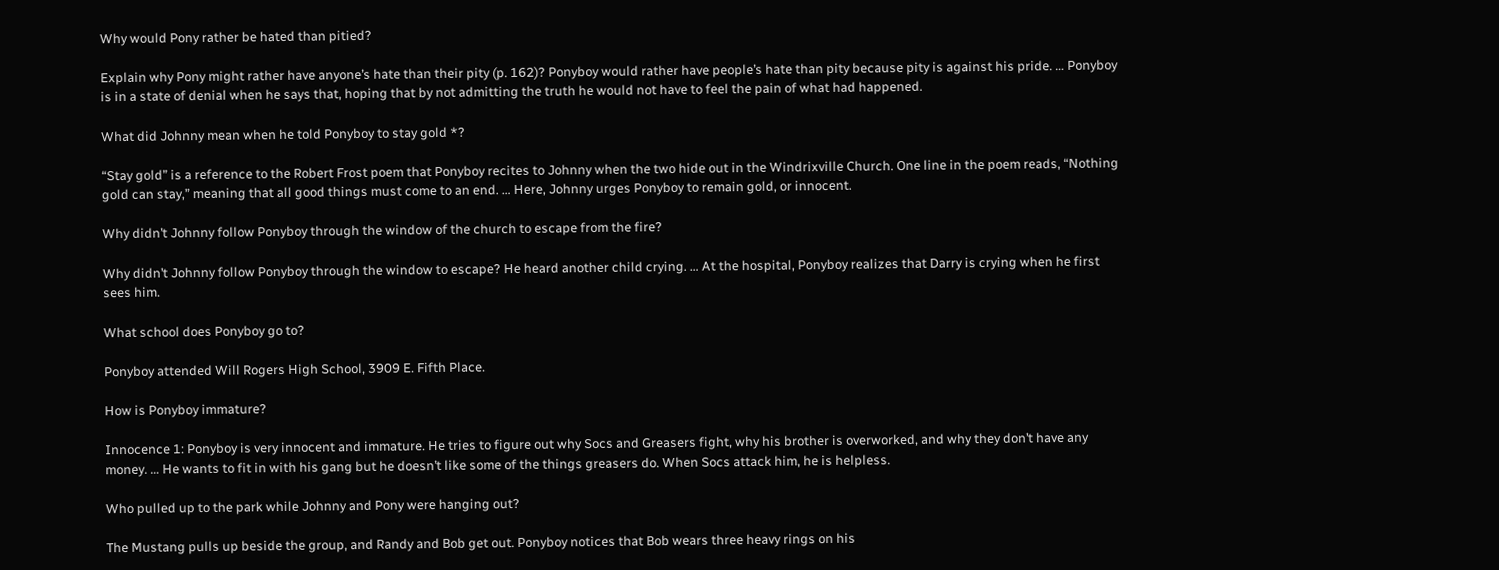Why would Pony rather be hated than pitied?

Explain why Pony might rather have anyone’s hate than their pity (p. 162)? Ponyboy would rather have people’s hate than pity because pity is against his pride. … Ponyboy is in a state of denial when he says that, hoping that by not admitting the truth he would not have to feel the pain of what had happened.

What did Johnny mean when he told Ponyboy to stay gold *?

“Stay gold” is a reference to the Robert Frost poem that Ponyboy recites to Johnny when the two hide out in the Windrixville Church. One line in the poem reads, “Nothing gold can stay,” meaning that all good things must come to an end. … Here, Johnny urges Ponyboy to remain gold, or innocent.

Why didn’t Johnny follow Ponyboy through the window of the church to escape from the fire?

Why didn’t Johnny follow Ponyboy through the window to escape? He heard another child crying. … At the hospital, Ponyboy realizes that Darry is crying when he first sees him.

What school does Ponyboy go to?

Ponyboy attended Will Rogers High School, 3909 E. Fifth Place.

How is Ponyboy immature?

Innocence 1: Ponyboy is very innocent and immature. He tries to figure out why Socs and Greasers fight, why his brother is overworked, and why they don’t have any money. … He wants to fit in with his gang but he doesn’t like some of the things greasers do. When Socs attack him, he is helpless.

Who pulled up to the park while Johnny and Pony were hanging out?

The Mustang pulls up beside the group, and Randy and Bob get out. Ponyboy notices that Bob wears three heavy rings on his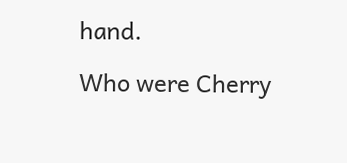hand.

Who were Cherry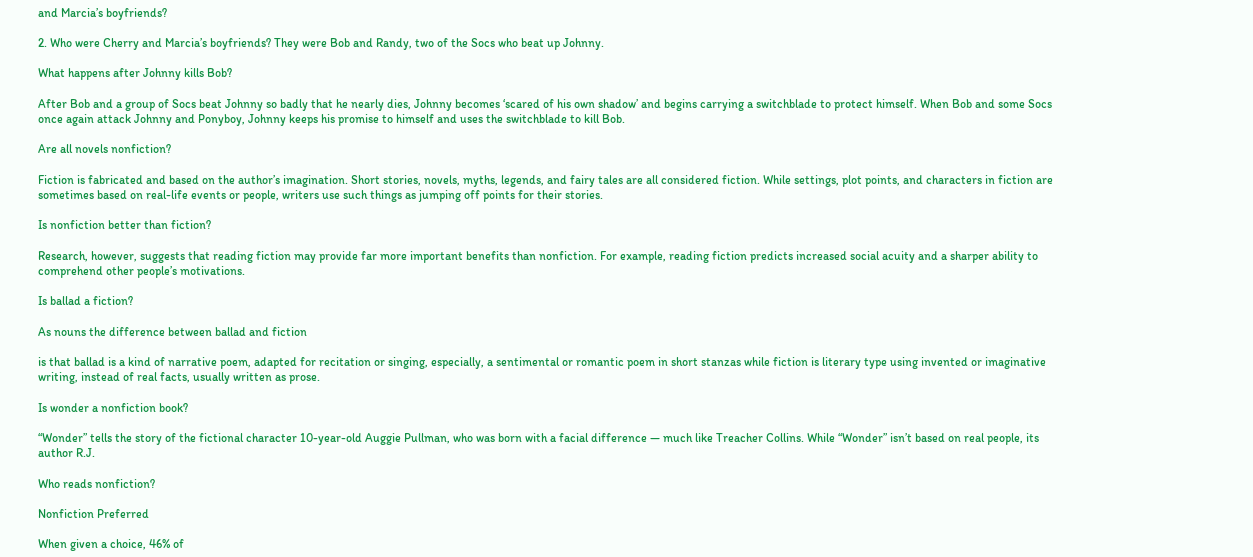and Marcia’s boyfriends?

2. Who were Cherry and Marcia’s boyfriends? They were Bob and Randy, two of the Socs who beat up Johnny.

What happens after Johnny kills Bob?

After Bob and a group of Socs beat Johnny so badly that he nearly dies, Johnny becomes ‘scared of his own shadow’ and begins carrying a switchblade to protect himself. When Bob and some Socs once again attack Johnny and Ponyboy, Johnny keeps his promise to himself and uses the switchblade to kill Bob.

Are all novels nonfiction?

Fiction is fabricated and based on the author’s imagination. Short stories, novels, myths, legends, and fairy tales are all considered fiction. While settings, plot points, and characters in fiction are sometimes based on real-life events or people, writers use such things as jumping off points for their stories.

Is nonfiction better than fiction?

Research, however, suggests that reading fiction may provide far more important benefits than nonfiction. For example, reading fiction predicts increased social acuity and a sharper ability to comprehend other people’s motivations.

Is ballad a fiction?

As nouns the difference between ballad and fiction

is that ballad is a kind of narrative poem, adapted for recitation or singing, especially, a sentimental or romantic poem in short stanzas while fiction is literary type using invented or imaginative writing, instead of real facts, usually written as prose.

Is wonder a nonfiction book?

“Wonder” tells the story of the fictional character 10-year-old Auggie Pullman, who was born with a facial difference — much like Treacher Collins. While “Wonder” isn’t based on real people, its author R.J.

Who reads nonfiction?

Nonfiction Preferred

When given a choice, 46% of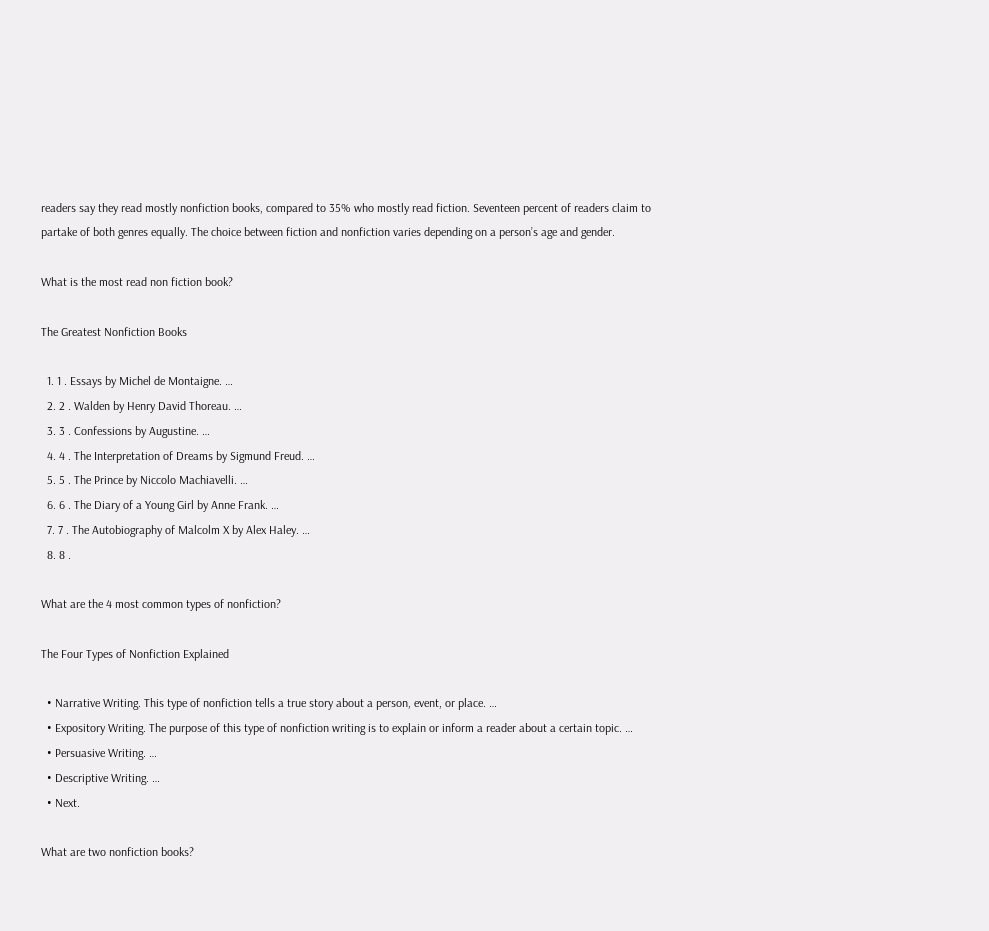readers say they read mostly nonfiction books, compared to 35% who mostly read fiction. Seventeen percent of readers claim to partake of both genres equally. The choice between fiction and nonfiction varies depending on a person’s age and gender.

What is the most read non fiction book?

The Greatest Nonfiction Books

  1. 1 . Essays by Michel de Montaigne. …
  2. 2 . Walden by Henry David Thoreau. …
  3. 3 . Confessions by Augustine. …
  4. 4 . The Interpretation of Dreams by Sigmund Freud. …
  5. 5 . The Prince by Niccolo Machiavelli. …
  6. 6 . The Diary of a Young Girl by Anne Frank. …
  7. 7 . The Autobiography of Malcolm X by Alex Haley. …
  8. 8 .

What are the 4 most common types of nonfiction?

The Four Types of Nonfiction Explained

  • Narrative Writing. This type of nonfiction tells a true story about a person, event, or place. …
  • Expository Writing. The purpose of this type of nonfiction writing is to explain or inform a reader about a certain topic. …
  • Persuasive Writing. …
  • Descriptive Writing. …
  • Next.

What are two nonfiction books?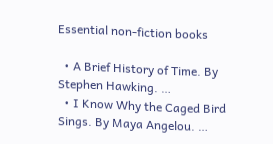Essential non-fiction books

  • A Brief History of Time. By Stephen Hawking. …
  • I Know Why the Caged Bird Sings. By Maya Angelou. …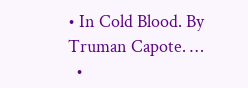• In Cold Blood. By Truman Capote. …
  •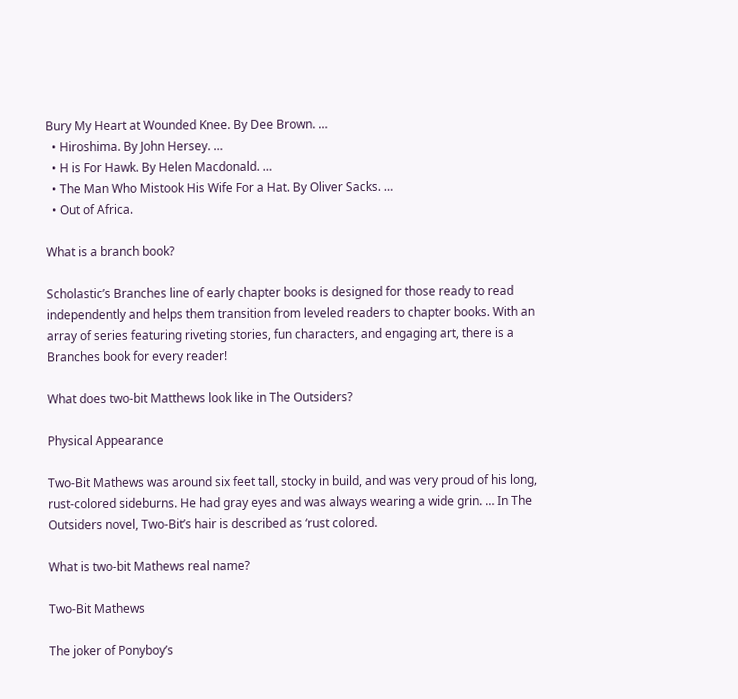Bury My Heart at Wounded Knee. By Dee Brown. …
  • Hiroshima. By John Hersey. …
  • H is For Hawk. By Helen Macdonald. …
  • The Man Who Mistook His Wife For a Hat. By Oliver Sacks. …
  • Out of Africa.

What is a branch book?

Scholastic’s Branches line of early chapter books is designed for those ready to read independently and helps them transition from leveled readers to chapter books. With an array of series featuring riveting stories, fun characters, and engaging art, there is a Branches book for every reader!

What does two-bit Matthews look like in The Outsiders?

Physical Appearance

Two-Bit Mathews was around six feet tall, stocky in build, and was very proud of his long, rust-colored sideburns. He had gray eyes and was always wearing a wide grin. … In The Outsiders novel, Two-Bit’s hair is described as ‘rust colored.

What is two-bit Mathews real name?

Two-Bit Mathews

The joker of Ponyboy’s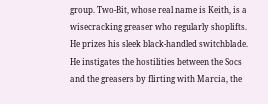group. Two-Bit, whose real name is Keith, is a wisecracking greaser who regularly shoplifts. He prizes his sleek black-handled switchblade. He instigates the hostilities between the Socs and the greasers by flirting with Marcia, the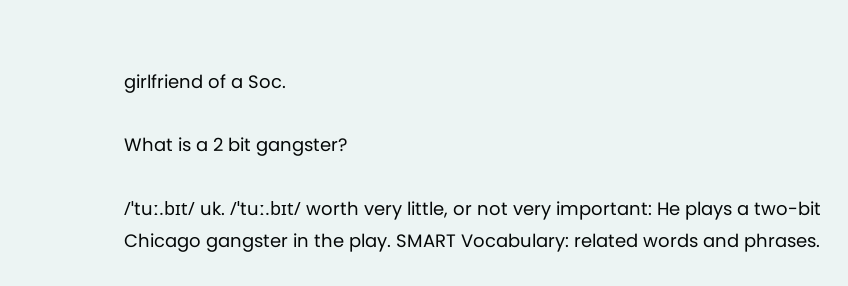girlfriend of a Soc.

What is a 2 bit gangster?

/ˈtuː.bɪt/ uk. /ˈtuː.bɪt/ worth very little, or not very important: He plays a two-bit Chicago gangster in the play. SMART Vocabulary: related words and phrases.